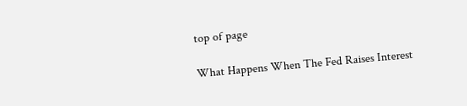top of page

What Happens When The Fed Raises Interest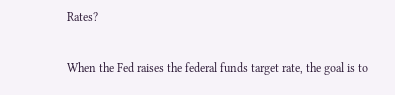Rates?

When the Fed raises the federal funds target rate, the goal is to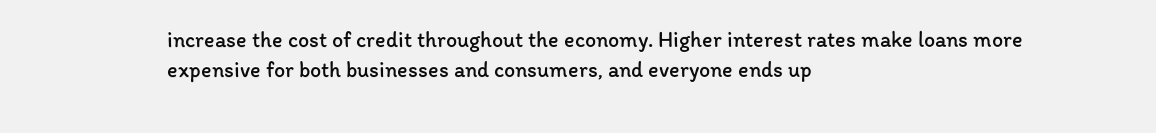increase the cost of credit throughout the economy. Higher interest rates make loans more expensive for both businesses and consumers, and everyone ends up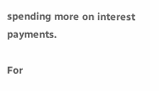spending more on interest payments.

For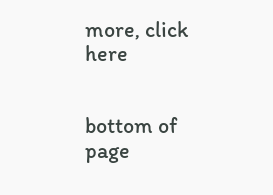more, click here


bottom of page